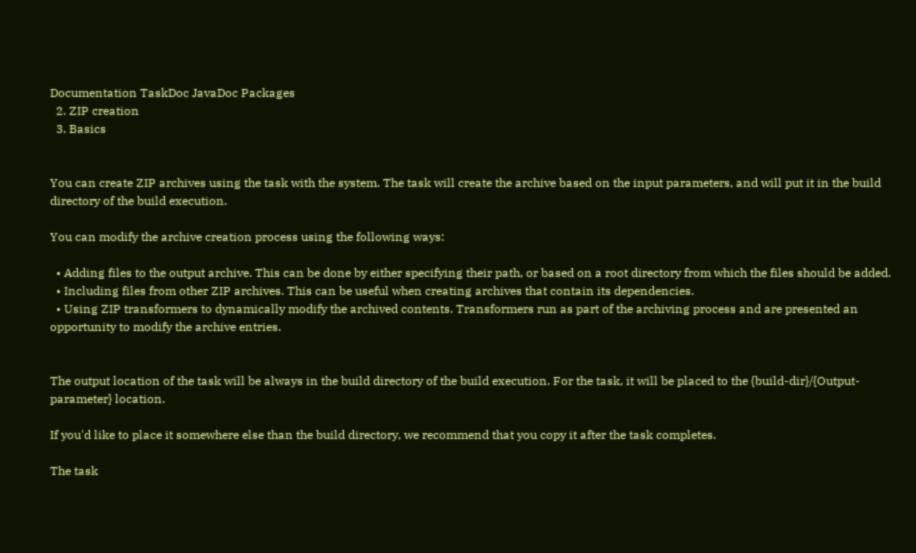Documentation TaskDoc JavaDoc Packages
  2. ZIP creation
  3. Basics


You can create ZIP archives using the task with the system. The task will create the archive based on the input parameters, and will put it in the build directory of the build execution.

You can modify the archive creation process using the following ways:

  • Adding files to the output archive. This can be done by either specifying their path, or based on a root directory from which the files should be added.
  • Including files from other ZIP archives. This can be useful when creating archives that contain its dependencies.
  • Using ZIP transformers to dynamically modify the archived contents. Transformers run as part of the archiving process and are presented an opportunity to modify the archive entries.


The output location of the task will be always in the build directory of the build execution. For the task, it will be placed to the {build-dir}/{Output-parameter} location.

If you'd like to place it somewhere else than the build directory, we recommend that you copy it after the task completes.

The task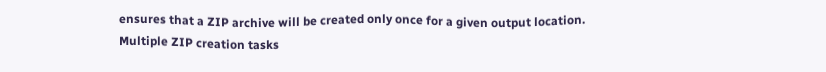ensures that a ZIP archive will be created only once for a given output location. Multiple ZIP creation tasks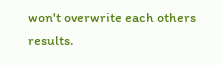won't overwrite each others results.